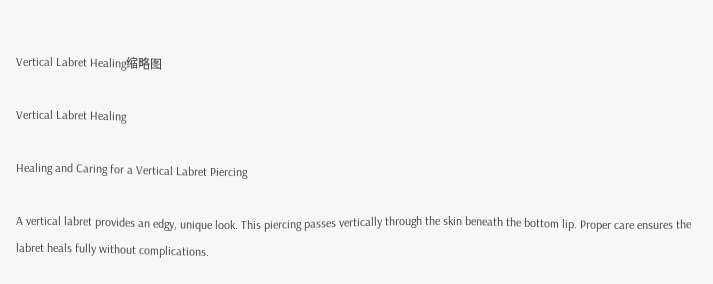Vertical Labret Healing缩略图

Vertical Labret Healing

Healing and Caring for a Vertical Labret Piercing

A vertical labret provides an edgy, unique look. This piercing passes vertically through the skin beneath the bottom lip. Proper care ensures the labret heals fully without complications.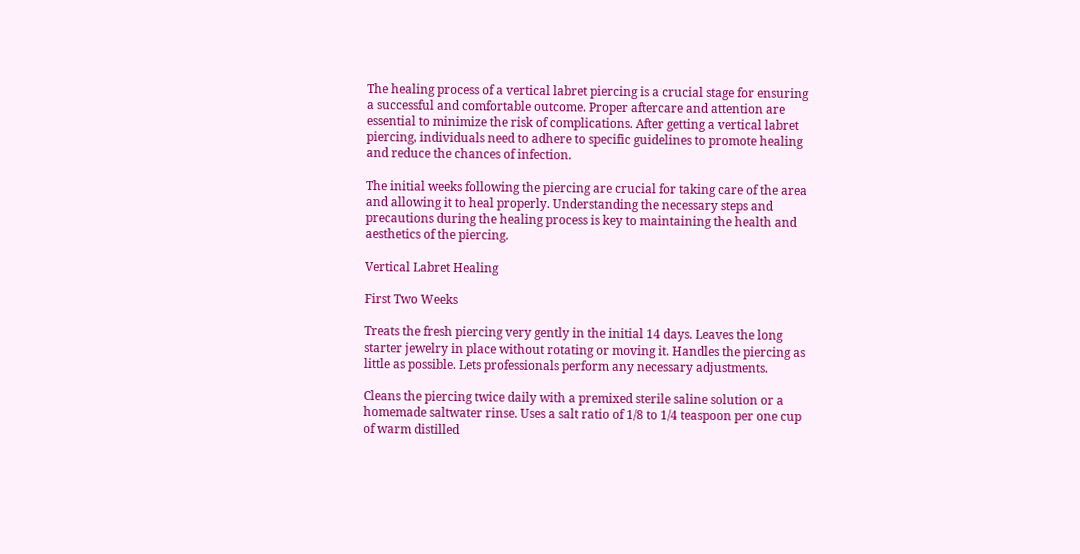The healing process of a vertical labret piercing is a crucial stage for ensuring a successful and comfortable outcome. Proper aftercare and attention are essential to minimize the risk of complications. After getting a vertical labret piercing, individuals need to adhere to specific guidelines to promote healing and reduce the chances of infection.

The initial weeks following the piercing are crucial for taking care of the area and allowing it to heal properly. Understanding the necessary steps and precautions during the healing process is key to maintaining the health and aesthetics of the piercing.

Vertical Labret Healing

First Two Weeks

Treats the fresh piercing very gently in the initial 14 days. Leaves the long starter jewelry in place without rotating or moving it. Handles the piercing as little as possible. Lets professionals perform any necessary adjustments.

Cleans the piercing twice daily with a premixed sterile saline solution or a homemade saltwater rinse. Uses a salt ratio of 1/8 to 1/4 teaspoon per one cup of warm distilled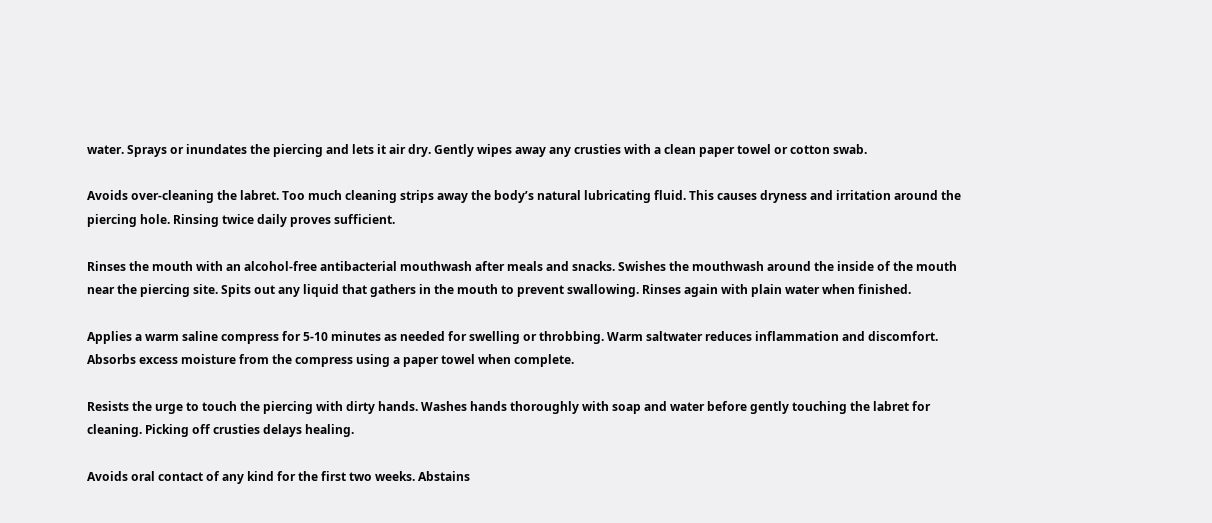water. Sprays or inundates the piercing and lets it air dry. Gently wipes away any crusties with a clean paper towel or cotton swab.

Avoids over-cleaning the labret. Too much cleaning strips away the body’s natural lubricating fluid. This causes dryness and irritation around the piercing hole. Rinsing twice daily proves sufficient.

Rinses the mouth with an alcohol-free antibacterial mouthwash after meals and snacks. Swishes the mouthwash around the inside of the mouth near the piercing site. Spits out any liquid that gathers in the mouth to prevent swallowing. Rinses again with plain water when finished.

Applies a warm saline compress for 5-10 minutes as needed for swelling or throbbing. Warm saltwater reduces inflammation and discomfort. Absorbs excess moisture from the compress using a paper towel when complete.

Resists the urge to touch the piercing with dirty hands. Washes hands thoroughly with soap and water before gently touching the labret for cleaning. Picking off crusties delays healing.

Avoids oral contact of any kind for the first two weeks. Abstains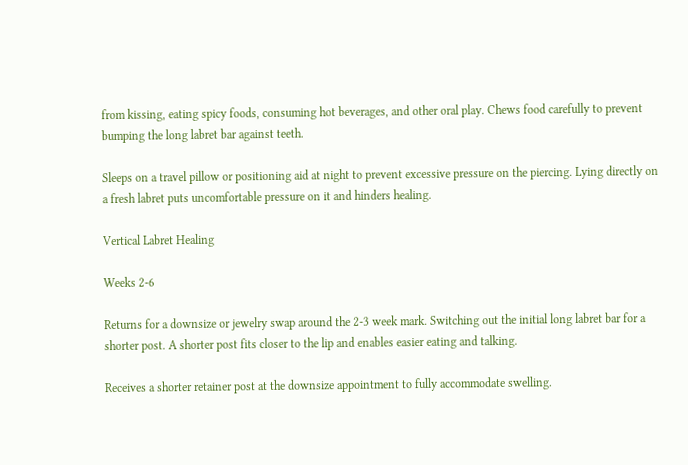from kissing, eating spicy foods, consuming hot beverages, and other oral play. Chews food carefully to prevent bumping the long labret bar against teeth.

Sleeps on a travel pillow or positioning aid at night to prevent excessive pressure on the piercing. Lying directly on a fresh labret puts uncomfortable pressure on it and hinders healing.

Vertical Labret Healing

Weeks 2-6

Returns for a downsize or jewelry swap around the 2-3 week mark. Switching out the initial long labret bar for a shorter post. A shorter post fits closer to the lip and enables easier eating and talking.

Receives a shorter retainer post at the downsize appointment to fully accommodate swelling.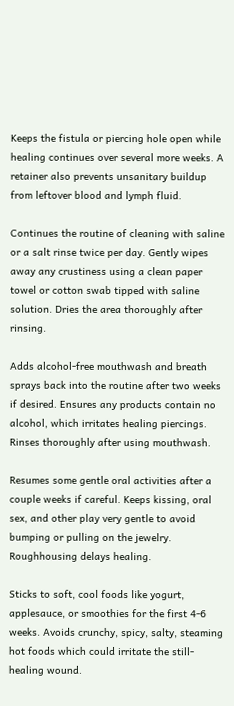Keeps the fistula or piercing hole open while healing continues over several more weeks. A retainer also prevents unsanitary buildup from leftover blood and lymph fluid.

Continues the routine of cleaning with saline or a salt rinse twice per day. Gently wipes away any crustiness using a clean paper towel or cotton swab tipped with saline solution. Dries the area thoroughly after rinsing.

Adds alcohol-free mouthwash and breath sprays back into the routine after two weeks if desired. Ensures any products contain no alcohol, which irritates healing piercings. Rinses thoroughly after using mouthwash.

Resumes some gentle oral activities after a couple weeks if careful. Keeps kissing, oral sex, and other play very gentle to avoid bumping or pulling on the jewelry. Roughhousing delays healing.

Sticks to soft, cool foods like yogurt, applesauce, or smoothies for the first 4-6 weeks. Avoids crunchy, spicy, salty, steaming hot foods which could irritate the still-healing wound.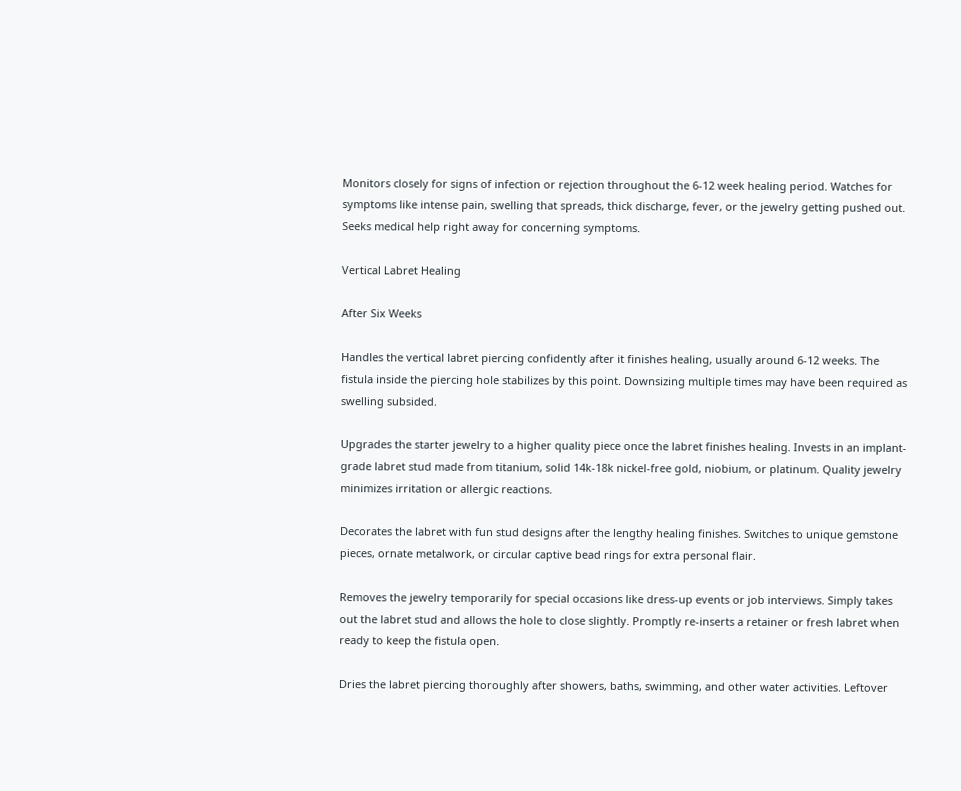Monitors closely for signs of infection or rejection throughout the 6-12 week healing period. Watches for symptoms like intense pain, swelling that spreads, thick discharge, fever, or the jewelry getting pushed out. Seeks medical help right away for concerning symptoms.

Vertical Labret Healing

After Six Weeks

Handles the vertical labret piercing confidently after it finishes healing, usually around 6-12 weeks. The fistula inside the piercing hole stabilizes by this point. Downsizing multiple times may have been required as swelling subsided.

Upgrades the starter jewelry to a higher quality piece once the labret finishes healing. Invests in an implant-grade labret stud made from titanium, solid 14k-18k nickel-free gold, niobium, or platinum. Quality jewelry minimizes irritation or allergic reactions.

Decorates the labret with fun stud designs after the lengthy healing finishes. Switches to unique gemstone pieces, ornate metalwork, or circular captive bead rings for extra personal flair.

Removes the jewelry temporarily for special occasions like dress-up events or job interviews. Simply takes out the labret stud and allows the hole to close slightly. Promptly re-inserts a retainer or fresh labret when ready to keep the fistula open.

Dries the labret piercing thoroughly after showers, baths, swimming, and other water activities. Leftover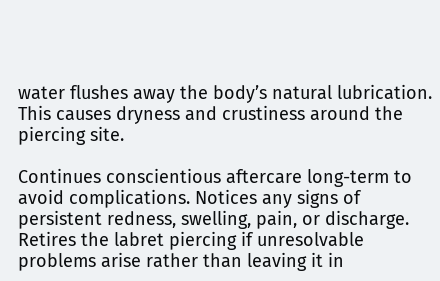water flushes away the body’s natural lubrication. This causes dryness and crustiness around the piercing site.

Continues conscientious aftercare long-term to avoid complications. Notices any signs of persistent redness, swelling, pain, or discharge. Retires the labret piercing if unresolvable problems arise rather than leaving it in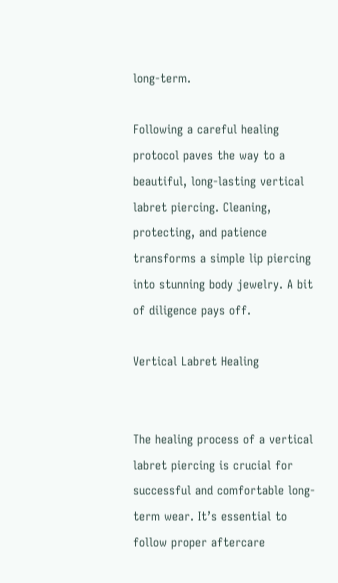long-term.

Following a careful healing protocol paves the way to a beautiful, long-lasting vertical labret piercing. Cleaning, protecting, and patience transforms a simple lip piercing into stunning body jewelry. A bit of diligence pays off.

Vertical Labret Healing


The healing process of a vertical labret piercing is crucial for successful and comfortable long-term wear. It’s essential to follow proper aftercare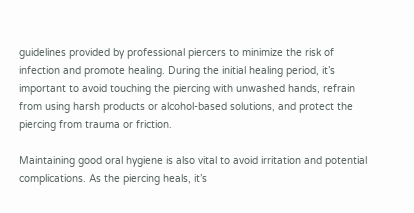guidelines provided by professional piercers to minimize the risk of infection and promote healing. During the initial healing period, it’s important to avoid touching the piercing with unwashed hands, refrain from using harsh products or alcohol-based solutions, and protect the piercing from trauma or friction.

Maintaining good oral hygiene is also vital to avoid irritation and potential complications. As the piercing heals, it’s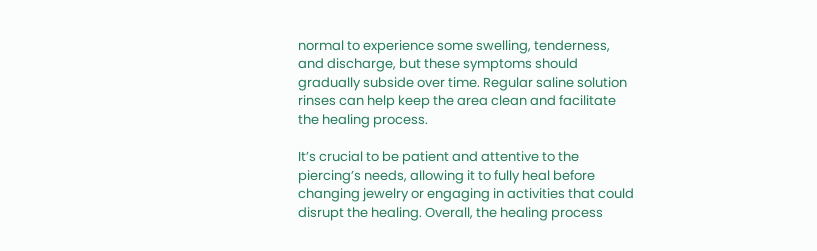normal to experience some swelling, tenderness, and discharge, but these symptoms should gradually subside over time. Regular saline solution rinses can help keep the area clean and facilitate the healing process.

It’s crucial to be patient and attentive to the piercing’s needs, allowing it to fully heal before changing jewelry or engaging in activities that could disrupt the healing. Overall, the healing process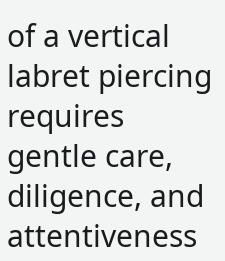of a vertical labret piercing requires gentle care, diligence, and attentiveness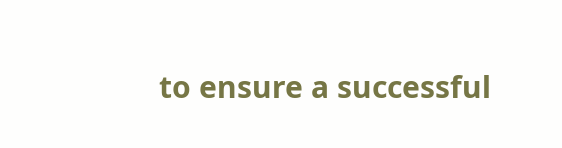to ensure a successful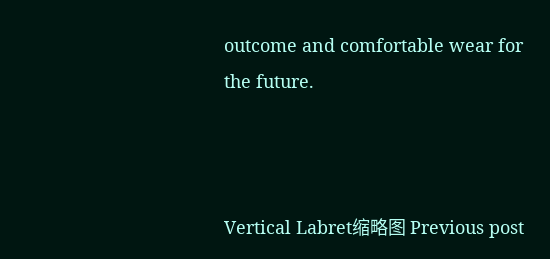outcome and comfortable wear for the future.



Vertical Labret缩略图 Previous post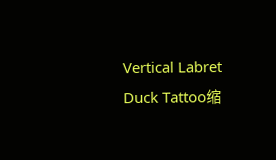Vertical Labret
Duck Tattoo缩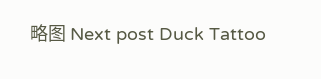略图 Next post Duck Tattoo